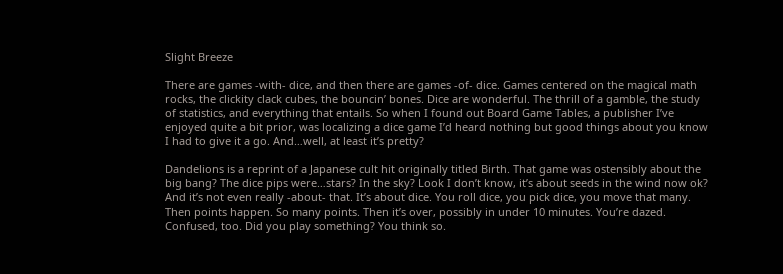Slight Breeze

There are games -with- dice, and then there are games -of- dice. Games centered on the magical math rocks, the clickity clack cubes, the bouncin’ bones. Dice are wonderful. The thrill of a gamble, the study of statistics, and everything that entails. So when I found out Board Game Tables, a publisher I’ve enjoyed quite a bit prior, was localizing a dice game I’d heard nothing but good things about you know I had to give it a go. And…well, at least it’s pretty?

Dandelions is a reprint of a Japanese cult hit originally titled Birth. That game was ostensibly about the big bang? The dice pips were…stars? In the sky? Look I don’t know, it’s about seeds in the wind now ok? And it’s not even really -about- that. It’s about dice. You roll dice, you pick dice, you move that many. Then points happen. So many points. Then it’s over, possibly in under 10 minutes. You’re dazed. Confused, too. Did you play something? You think so.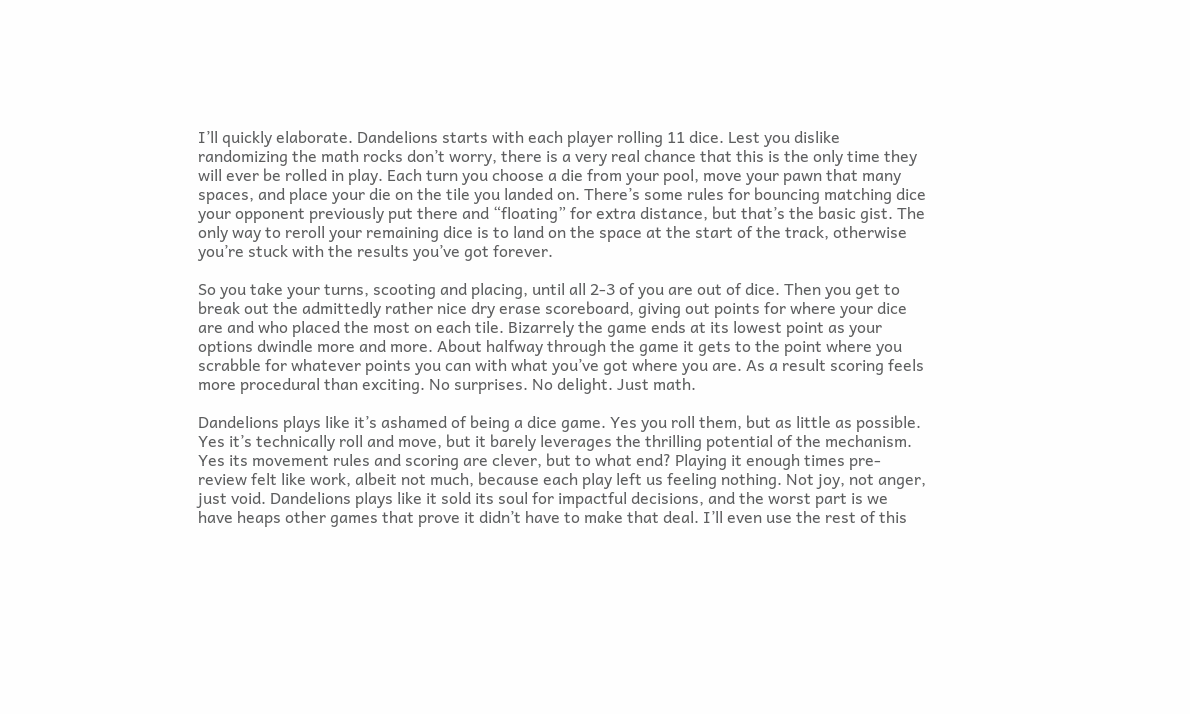I’ll quickly elaborate. Dandelions starts with each player rolling 11 dice. Lest you dislike randomizing the math rocks don’t worry, there is a very real chance that this is the only time they will ever be rolled in play. Each turn you choose a die from your pool, move your pawn that many spaces, and place your die on the tile you landed on. There’s some rules for bouncing matching dice your opponent previously put there and “floating” for extra distance, but that’s the basic gist. The only way to reroll your remaining dice is to land on the space at the start of the track, otherwise you’re stuck with the results you’ve got forever.

So you take your turns, scooting and placing, until all 2-3 of you are out of dice. Then you get to break out the admittedly rather nice dry erase scoreboard, giving out points for where your dice are and who placed the most on each tile. Bizarrely the game ends at its lowest point as your options dwindle more and more. About halfway through the game it gets to the point where you scrabble for whatever points you can with what you’ve got where you are. As a result scoring feels more procedural than exciting. No surprises. No delight. Just math.

Dandelions plays like it’s ashamed of being a dice game. Yes you roll them, but as little as possible. Yes it’s technically roll and move, but it barely leverages the thrilling potential of the mechanism. Yes its movement rules and scoring are clever, but to what end? Playing it enough times pre-review felt like work, albeit not much, because each play left us feeling nothing. Not joy, not anger, just void. Dandelions plays like it sold its soul for impactful decisions, and the worst part is we have heaps other games that prove it didn’t have to make that deal. I’ll even use the rest of this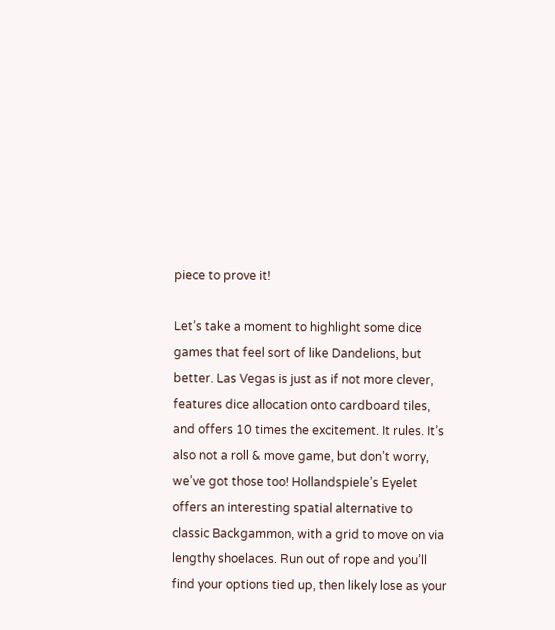piece to prove it!

Let’s take a moment to highlight some dice games that feel sort of like Dandelions, but better. Las Vegas is just as if not more clever, features dice allocation onto cardboard tiles, and offers 10 times the excitement. It rules. It’s also not a roll & move game, but don’t worry, we’ve got those too! Hollandspiele’s Eyelet offers an interesting spatial alternative to classic Backgammon, with a grid to move on via lengthy shoelaces. Run out of rope and you’ll find your options tied up, then likely lose as your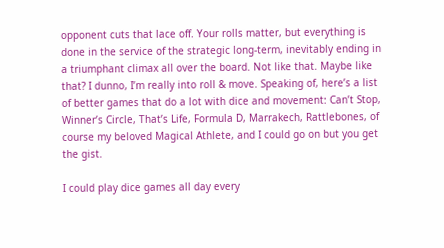opponent cuts that lace off. Your rolls matter, but everything is done in the service of the strategic long-term, inevitably ending in a triumphant climax all over the board. Not like that. Maybe like that? I dunno, I’m really into roll & move. Speaking of, here’s a list of better games that do a lot with dice and movement: Can’t Stop, Winner’s Circle, That’s Life, Formula D, Marrakech, Rattlebones, of course my beloved Magical Athlete, and I could go on but you get the gist.

I could play dice games all day every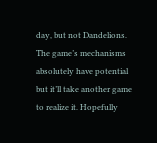day, but not Dandelions. The game’s mechanisms absolutely have potential but it’ll take another game to realize it. Hopefully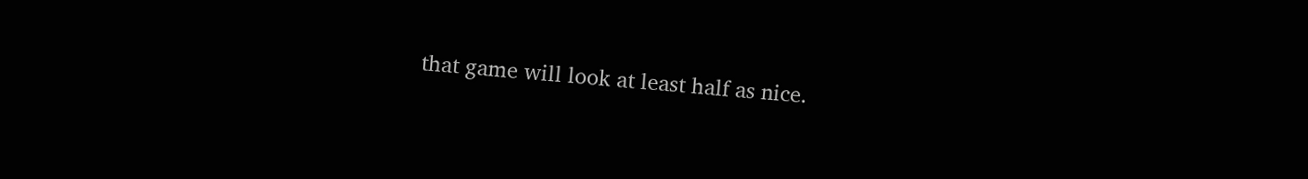that game will look at least half as nice.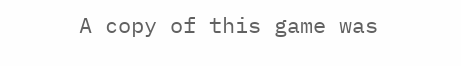A copy of this game was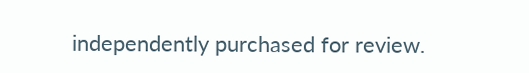independently purchased for review.